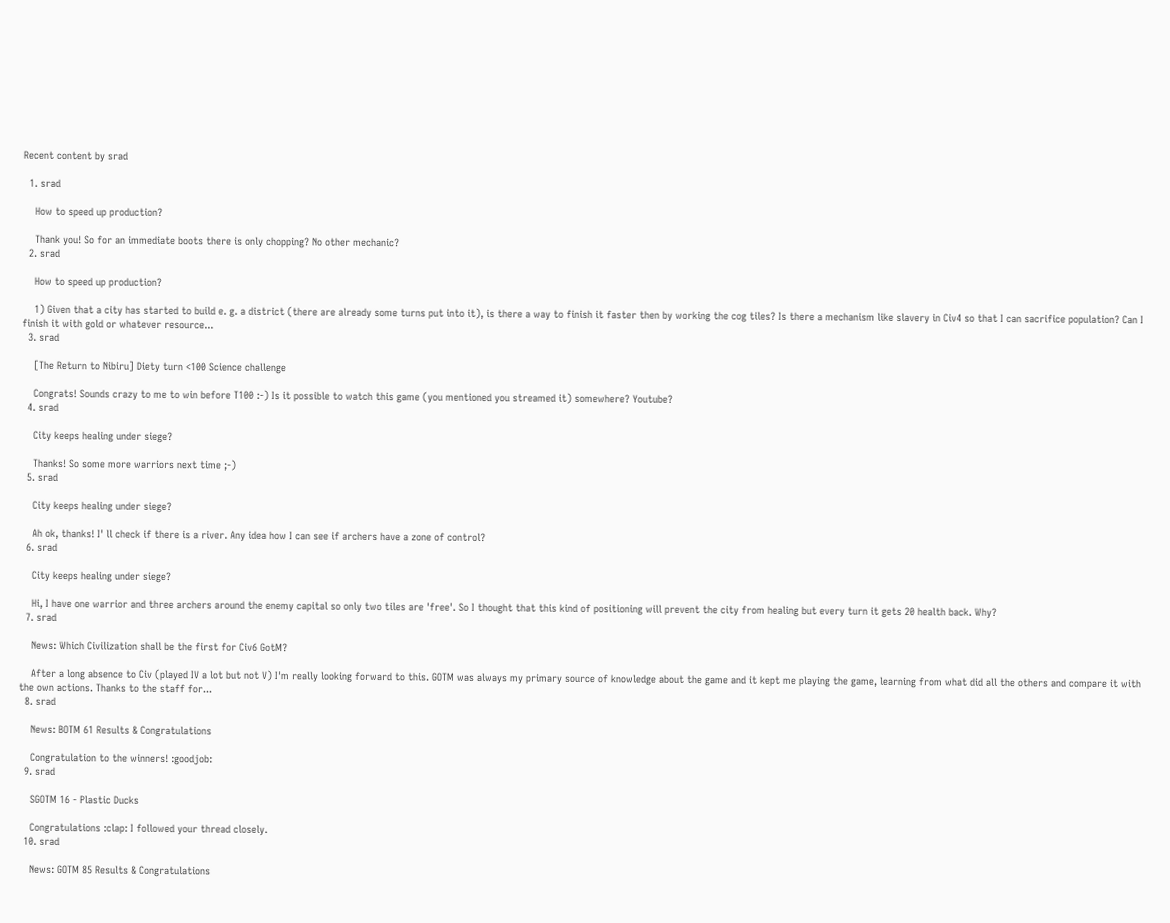Recent content by srad

  1. srad

    How to speed up production?

    Thank you! So for an immediate boots there is only chopping? No other mechanic?
  2. srad

    How to speed up production?

    1) Given that a city has started to build e. g. a district (there are already some turns put into it), is there a way to finish it faster then by working the cog tiles? Is there a mechanism like slavery in Civ4 so that I can sacrifice population? Can I finish it with gold or whatever resource...
  3. srad

    [The Return to Nibiru] Diety turn <100 Science challenge

    Congrats! Sounds crazy to me to win before T100 :-) Is it possible to watch this game (you mentioned you streamed it) somewhere? Youtube?
  4. srad

    City keeps healing under siege?

    Thanks! So some more warriors next time ;-)
  5. srad

    City keeps healing under siege?

    Ah ok, thanks! I' ll check if there is a river. Any idea how I can see if archers have a zone of control?
  6. srad

    City keeps healing under siege?

    Hi, I have one warrior and three archers around the enemy capital so only two tiles are 'free'. So I thought that this kind of positioning will prevent the city from healing but every turn it gets 20 health back. Why?
  7. srad

    News: Which Civilization shall be the first for Civ6 GotM?

    After a long absence to Civ (played IV a lot but not V) I'm really looking forward to this. GOTM was always my primary source of knowledge about the game and it kept me playing the game, learning from what did all the others and compare it with the own actions. Thanks to the staff for...
  8. srad

    News: BOTM 61 Results & Congratulations

    Congratulation to the winners! :goodjob:
  9. srad

    SGOTM 16 - Plastic Ducks

    Congratulations :clap: I followed your thread closely.
  10. srad

    News: GOTM 85 Results & Congratulations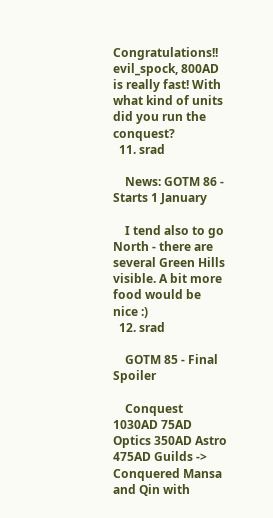Congratulations!! evil_spock, 800AD is really fast! With what kind of units did you run the conquest?
  11. srad

    News: GOTM 86 - Starts 1 January

    I tend also to go North - there are several Green Hills visible. A bit more food would be nice :)
  12. srad

    GOTM 85 - Final Spoiler

    Conquest 1030AD 75AD Optics 350AD Astro 475AD Guilds -> Conquered Mansa and Qin with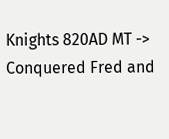Knights 820AD MT -> Conquered Fred and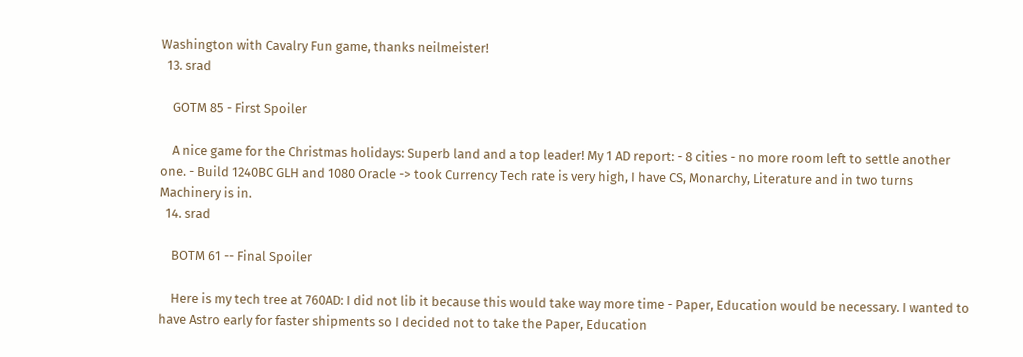Washington with Cavalry Fun game, thanks neilmeister!
  13. srad

    GOTM 85 - First Spoiler

    A nice game for the Christmas holidays: Superb land and a top leader! My 1 AD report: - 8 cities - no more room left to settle another one. - Build 1240BC GLH and 1080 Oracle -> took Currency Tech rate is very high, I have CS, Monarchy, Literature and in two turns Machinery is in.
  14. srad

    BOTM 61 -- Final Spoiler

    Here is my tech tree at 760AD: I did not lib it because this would take way more time - Paper, Education would be necessary. I wanted to have Astro early for faster shipments so I decided not to take the Paper, Education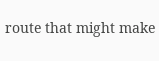route that might make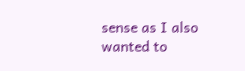sense as I also wanted to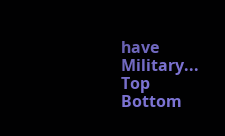have Military...
Top Bottom